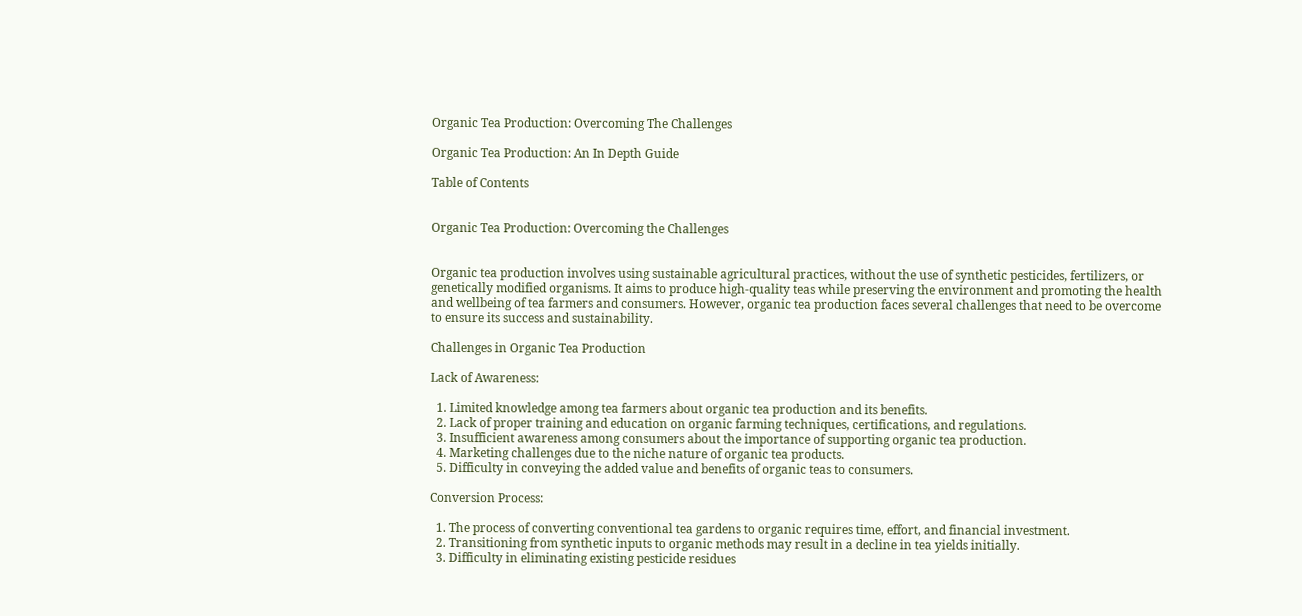Organic Tea Production: Overcoming The Challenges

Organic Tea Production: An In Depth Guide

Table of Contents


Organic Tea Production: Overcoming the Challenges


Organic tea production involves using sustainable agricultural practices, without the use of synthetic pesticides, fertilizers, or genetically modified organisms. It aims to produce high-quality teas while preserving the environment and promoting the health and wellbeing of tea farmers and consumers. However, organic tea production faces several challenges that need to be overcome to ensure its success and sustainability.

Challenges in Organic Tea Production

Lack of Awareness:

  1. Limited knowledge among tea farmers about organic tea production and its benefits.
  2. Lack of proper training and education on organic farming techniques, certifications, and regulations.
  3. Insufficient awareness among consumers about the importance of supporting organic tea production.
  4. Marketing challenges due to the niche nature of organic tea products.
  5. Difficulty in conveying the added value and benefits of organic teas to consumers.

Conversion Process:

  1. The process of converting conventional tea gardens to organic requires time, effort, and financial investment.
  2. Transitioning from synthetic inputs to organic methods may result in a decline in tea yields initially.
  3. Difficulty in eliminating existing pesticide residues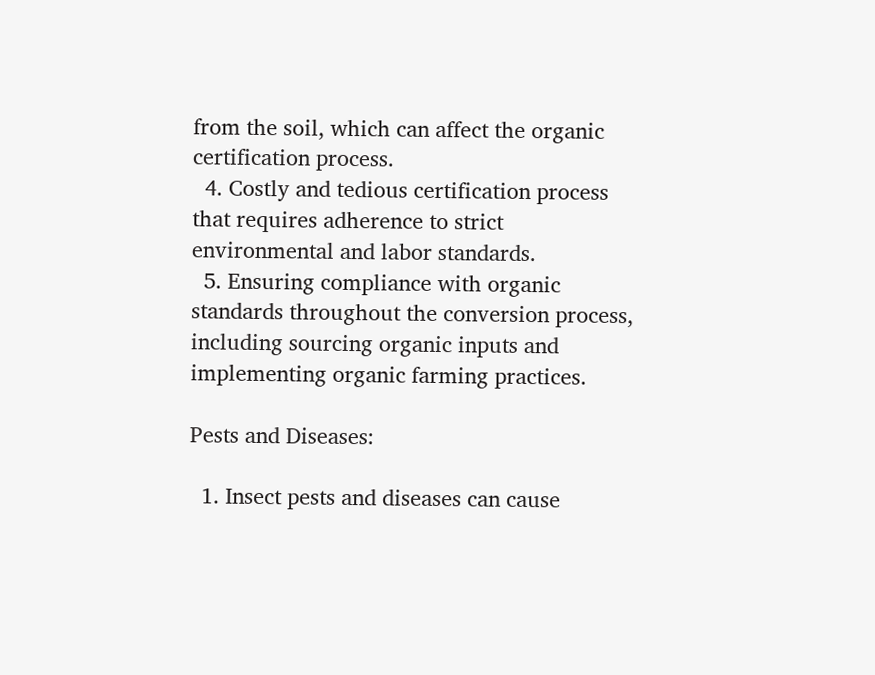from the soil, which can affect the organic certification process.
  4. Costly and tedious certification process that requires adherence to strict environmental and labor standards.
  5. Ensuring compliance with organic standards throughout the conversion process, including sourcing organic inputs and implementing organic farming practices.

Pests and Diseases:

  1. Insect pests and diseases can cause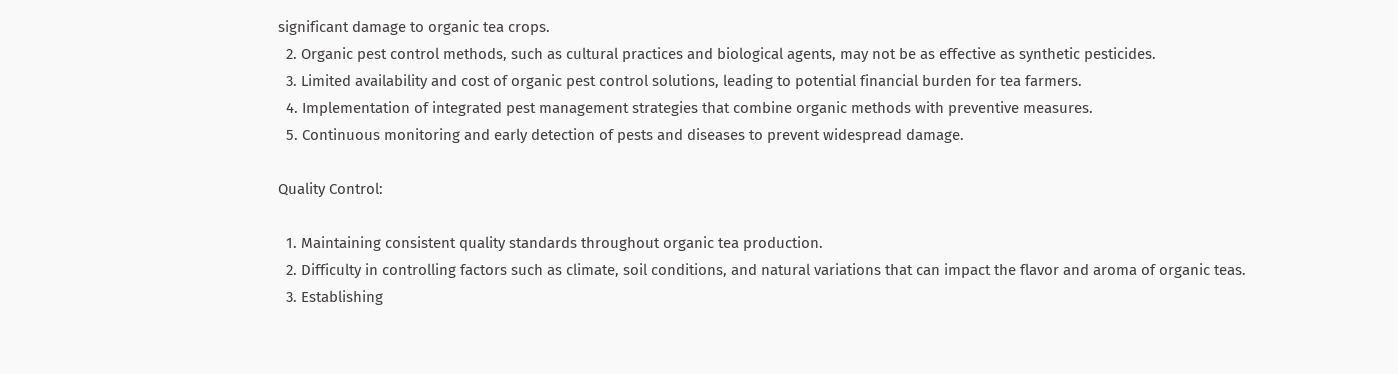significant damage to organic tea crops.
  2. Organic pest control methods, such as cultural practices and biological agents, may not be as effective as synthetic pesticides.
  3. Limited availability and cost of organic pest control solutions, leading to potential financial burden for tea farmers.
  4. Implementation of integrated pest management strategies that combine organic methods with preventive measures.
  5. Continuous monitoring and early detection of pests and diseases to prevent widespread damage.

Quality Control:

  1. Maintaining consistent quality standards throughout organic tea production.
  2. Difficulty in controlling factors such as climate, soil conditions, and natural variations that can impact the flavor and aroma of organic teas.
  3. Establishing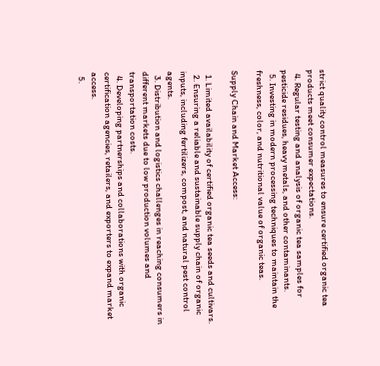strict quality control measures to ensure certified organic tea products meet consumer expectations.
  4. Regular testing and analysis of organic tea samples for pesticide residues, heavy metals, and other contaminants.
  5. Investing in modern processing techniques to maintain the freshness, color, and nutritional value of organic teas.

Supply Chain and Market Access:

  1. Limited availability of certified organic tea seeds and cultivars.
  2. Ensuring a reliable and sustainable supply chain of organic inputs, including fertilizers, compost, and natural pest control agents.
  3. Distribution and logistics challenges in reaching consumers in different markets due to low production volumes and transportation costs.
  4. Developing partnerships and collaborations with organic certification agencies, retailers, and exporters to expand market access.
  5.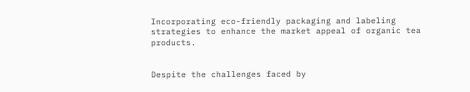Incorporating eco-friendly packaging and labeling strategies to enhance the market appeal of organic tea products.


Despite the challenges faced by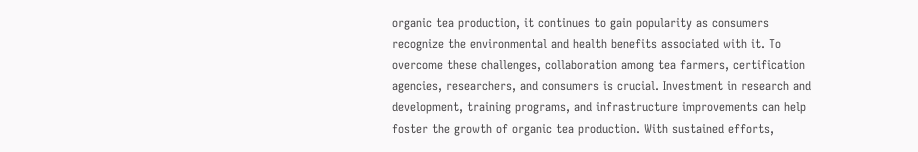organic tea production, it continues to gain popularity as consumers recognize the environmental and health benefits associated with it. To overcome these challenges, collaboration among tea farmers, certification agencies, researchers, and consumers is crucial. Investment in research and development, training programs, and infrastructure improvements can help foster the growth of organic tea production. With sustained efforts,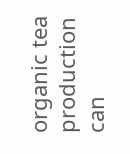organic tea production can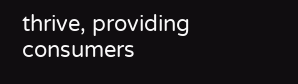thrive, providing consumers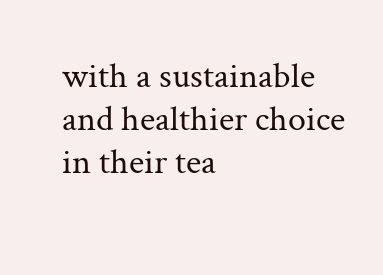with a sustainable and healthier choice in their tea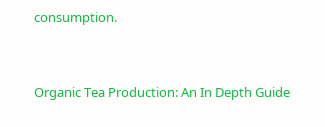consumption.



Organic Tea Production: An In Depth Guide